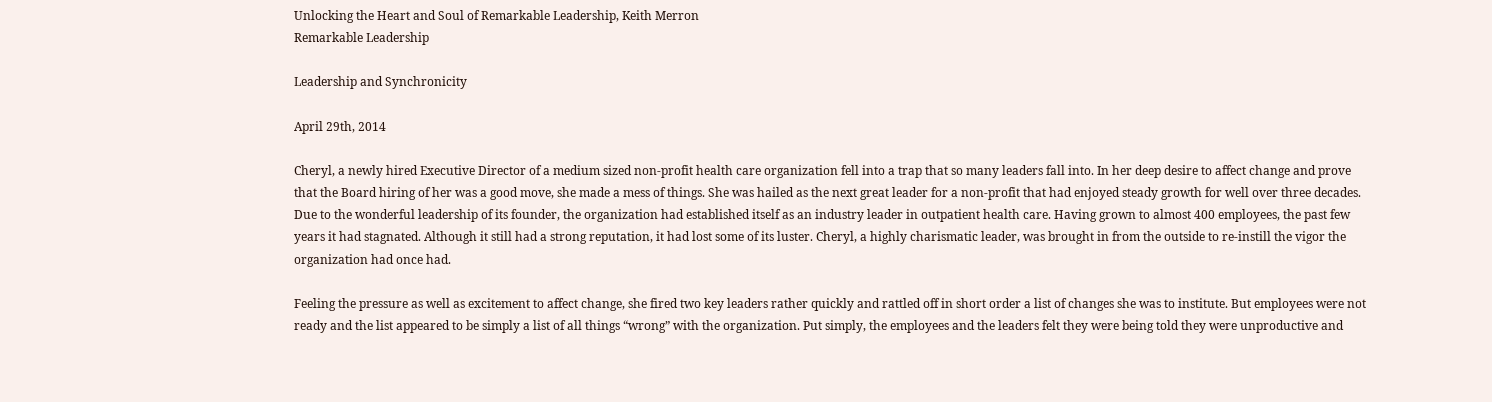Unlocking the Heart and Soul of Remarkable Leadership, Keith Merron
Remarkable Leadership

Leadership and Synchronicity

April 29th, 2014

Cheryl, a newly hired Executive Director of a medium sized non-profit health care organization fell into a trap that so many leaders fall into. In her deep desire to affect change and prove that the Board hiring of her was a good move, she made a mess of things. She was hailed as the next great leader for a non-profit that had enjoyed steady growth for well over three decades. Due to the wonderful leadership of its founder, the organization had established itself as an industry leader in outpatient health care. Having grown to almost 400 employees, the past few years it had stagnated. Although it still had a strong reputation, it had lost some of its luster. Cheryl, a highly charismatic leader, was brought in from the outside to re-instill the vigor the organization had once had.

Feeling the pressure as well as excitement to affect change, she fired two key leaders rather quickly and rattled off in short order a list of changes she was to institute. But employees were not ready and the list appeared to be simply a list of all things “wrong” with the organization. Put simply, the employees and the leaders felt they were being told they were unproductive and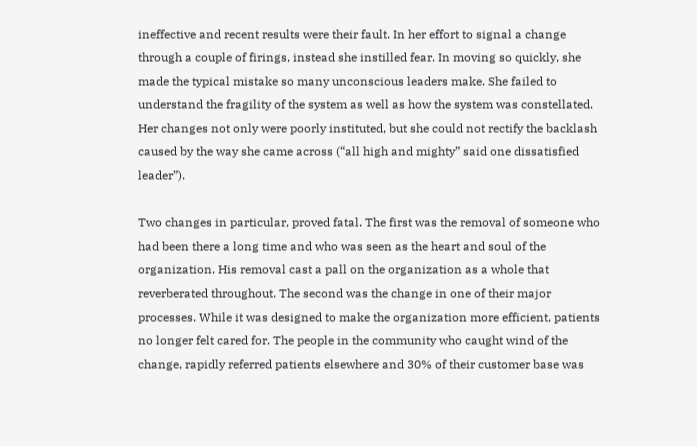ineffective and recent results were their fault. In her effort to signal a change through a couple of firings, instead she instilled fear. In moving so quickly, she made the typical mistake so many unconscious leaders make. She failed to understand the fragility of the system as well as how the system was constellated. Her changes not only were poorly instituted, but she could not rectify the backlash caused by the way she came across (“all high and mighty” said one dissatisfied leader”).

Two changes in particular, proved fatal. The first was the removal of someone who had been there a long time and who was seen as the heart and soul of the organization. His removal cast a pall on the organization as a whole that reverberated throughout. The second was the change in one of their major processes. While it was designed to make the organization more efficient, patients no longer felt cared for. The people in the community who caught wind of the change, rapidly referred patients elsewhere and 30% of their customer base was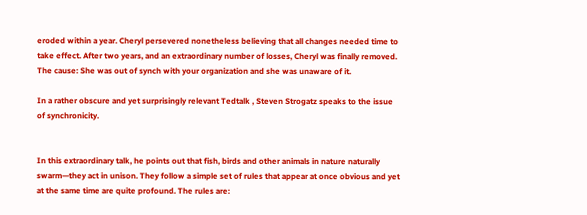eroded within a year. Cheryl persevered nonetheless believing that all changes needed time to take effect. After two years, and an extraordinary number of losses, Cheryl was finally removed. The cause: She was out of synch with your organization and she was unaware of it.

In a rather obscure and yet surprisingly relevant Tedtalk , Steven Strogatz speaks to the issue of synchronicity.


In this extraordinary talk, he points out that fish, birds and other animals in nature naturally swarm—they act in unison. They follow a simple set of rules that appear at once obvious and yet at the same time are quite profound. The rules are: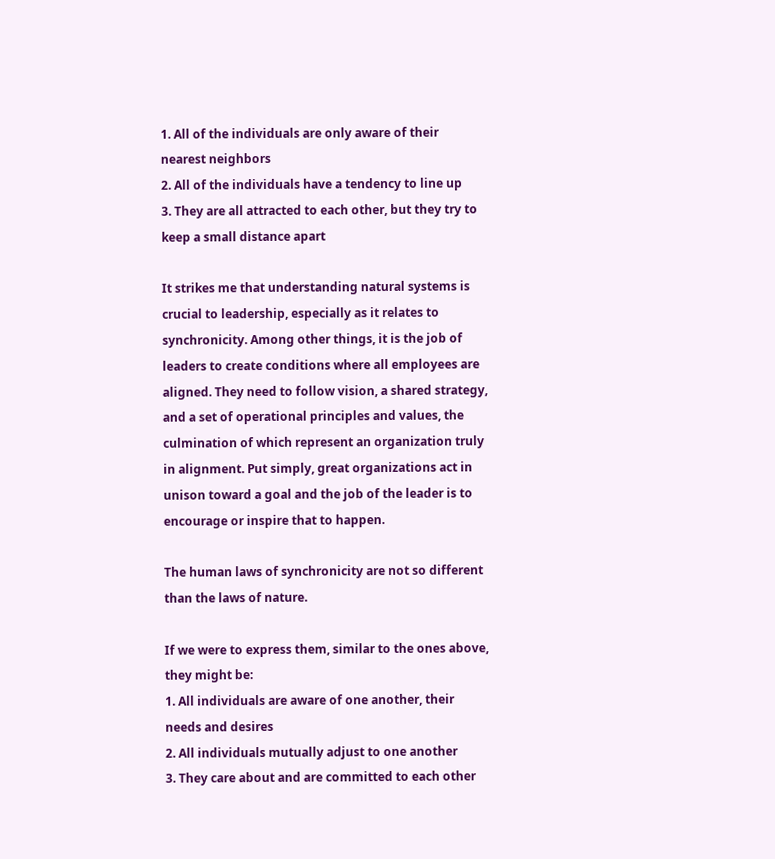1. All of the individuals are only aware of their nearest neighbors
2. All of the individuals have a tendency to line up
3. They are all attracted to each other, but they try to keep a small distance apart

It strikes me that understanding natural systems is crucial to leadership, especially as it relates to synchronicity. Among other things, it is the job of leaders to create conditions where all employees are aligned. They need to follow vision, a shared strategy, and a set of operational principles and values, the culmination of which represent an organization truly in alignment. Put simply, great organizations act in unison toward a goal and the job of the leader is to encourage or inspire that to happen.

The human laws of synchronicity are not so different than the laws of nature.

If we were to express them, similar to the ones above, they might be:
1. All individuals are aware of one another, their needs and desires
2. All individuals mutually adjust to one another
3. They care about and are committed to each other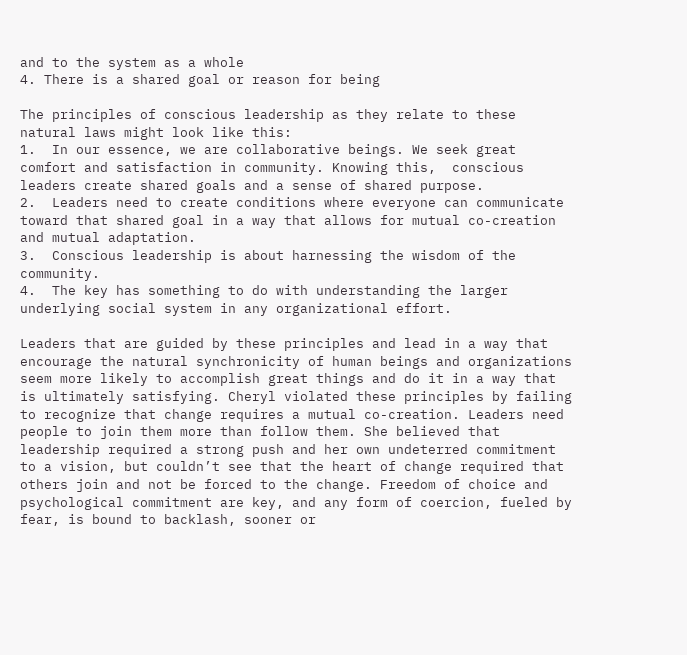and to the system as a whole
4. There is a shared goal or reason for being

The principles of conscious leadership as they relate to these natural laws might look like this:
1.  In our essence, we are collaborative beings. We seek great comfort and satisfaction in community. Knowing this,  conscious leaders create shared goals and a sense of shared purpose.
2.  Leaders need to create conditions where everyone can communicate toward that shared goal in a way that allows for mutual co-creation and mutual adaptation.
3.  Conscious leadership is about harnessing the wisdom of the community.
4.  The key has something to do with understanding the larger underlying social system in any organizational effort.

Leaders that are guided by these principles and lead in a way that encourage the natural synchronicity of human beings and organizations seem more likely to accomplish great things and do it in a way that is ultimately satisfying. Cheryl violated these principles by failing to recognize that change requires a mutual co-creation. Leaders need people to join them more than follow them. She believed that leadership required a strong push and her own undeterred commitment to a vision, but couldn’t see that the heart of change required that others join and not be forced to the change. Freedom of choice and psychological commitment are key, and any form of coercion, fueled by fear, is bound to backlash, sooner or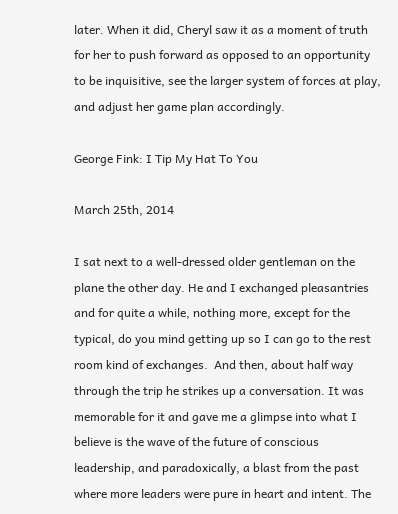later. When it did, Cheryl saw it as a moment of truth for her to push forward as opposed to an opportunity to be inquisitive, see the larger system of forces at play, and adjust her game plan accordingly.

George Fink: I Tip My Hat To You

March 25th, 2014

I sat next to a well-dressed older gentleman on the plane the other day. He and I exchanged pleasantries and for quite a while, nothing more, except for the typical, do you mind getting up so I can go to the rest room kind of exchanges.  And then, about half way through the trip he strikes up a conversation. It was memorable for it and gave me a glimpse into what I believe is the wave of the future of conscious leadership, and paradoxically, a blast from the past where more leaders were pure in heart and intent. The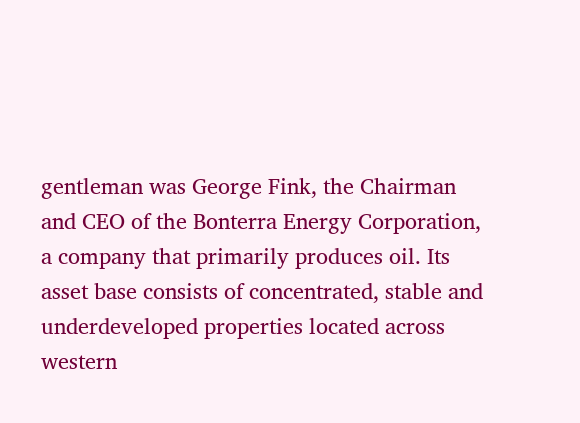gentleman was George Fink, the Chairman and CEO of the Bonterra Energy Corporation, a company that primarily produces oil. Its asset base consists of concentrated, stable and underdeveloped properties located across western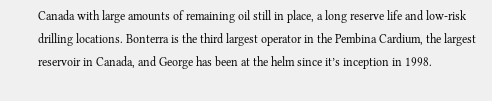Canada with large amounts of remaining oil still in place, a long reserve life and low-risk drilling locations. Bonterra is the third largest operator in the Pembina Cardium, the largest reservoir in Canada, and George has been at the helm since it’s inception in 1998.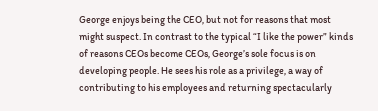George enjoys being the CEO, but not for reasons that most might suspect. In contrast to the typical “I like the power” kinds of reasons CEOs become CEOs, George’s sole focus is on developing people. He sees his role as a privilege, a way of contributing to his employees and returning spectacularly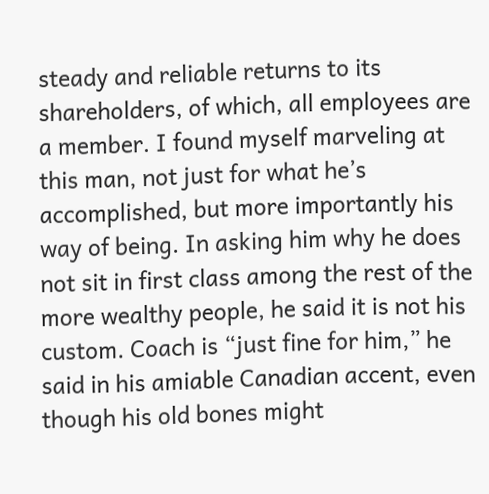steady and reliable returns to its shareholders, of which, all employees are a member. I found myself marveling at this man, not just for what he’s accomplished, but more importantly his way of being. In asking him why he does not sit in first class among the rest of the more wealthy people, he said it is not his custom. Coach is “just fine for him,” he said in his amiable Canadian accent, even though his old bones might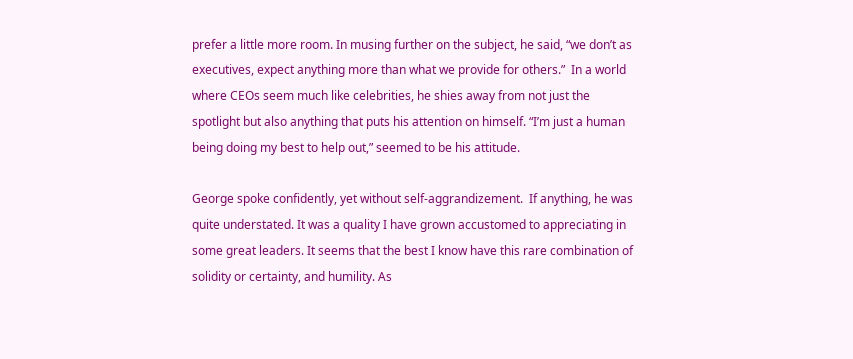prefer a little more room. In musing further on the subject, he said, “we don’t as executives, expect anything more than what we provide for others.”  In a world where CEOs seem much like celebrities, he shies away from not just the spotlight but also anything that puts his attention on himself. “I’m just a human being doing my best to help out,” seemed to be his attitude.

George spoke confidently, yet without self-aggrandizement.  If anything, he was quite understated. It was a quality I have grown accustomed to appreciating in some great leaders. It seems that the best I know have this rare combination of solidity or certainty, and humility. As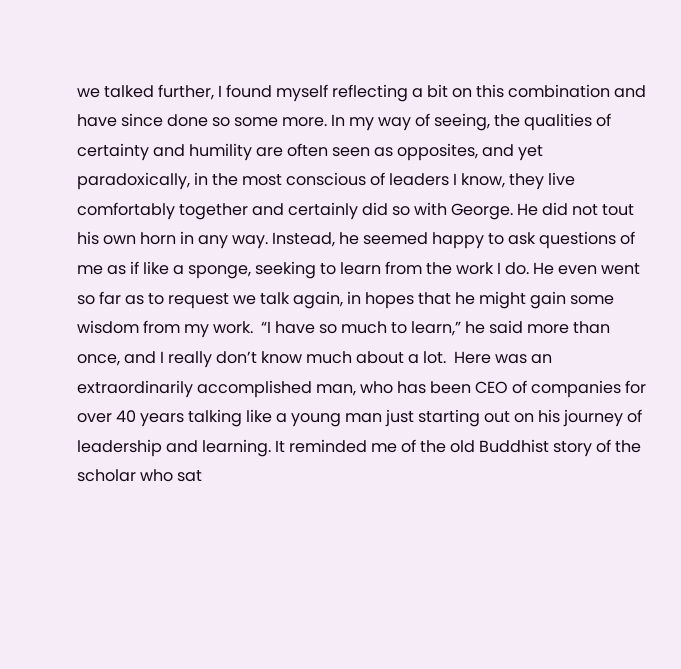we talked further, I found myself reflecting a bit on this combination and have since done so some more. In my way of seeing, the qualities of certainty and humility are often seen as opposites, and yet paradoxically, in the most conscious of leaders I know, they live comfortably together and certainly did so with George. He did not tout his own horn in any way. Instead, he seemed happy to ask questions of me as if like a sponge, seeking to learn from the work I do. He even went so far as to request we talk again, in hopes that he might gain some wisdom from my work.  “I have so much to learn,” he said more than once, and I really don’t know much about a lot.  Here was an extraordinarily accomplished man, who has been CEO of companies for over 40 years talking like a young man just starting out on his journey of leadership and learning. It reminded me of the old Buddhist story of the scholar who sat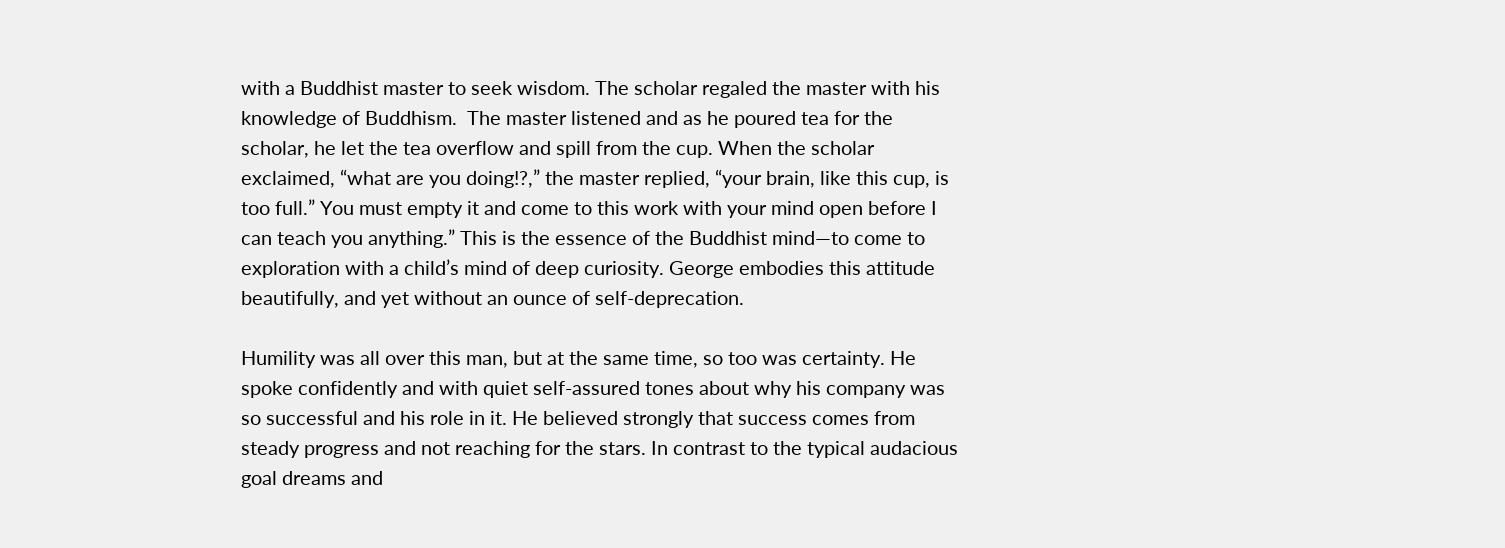with a Buddhist master to seek wisdom. The scholar regaled the master with his knowledge of Buddhism.  The master listened and as he poured tea for the scholar, he let the tea overflow and spill from the cup. When the scholar exclaimed, “what are you doing!?,” the master replied, “your brain, like this cup, is too full.” You must empty it and come to this work with your mind open before I can teach you anything.” This is the essence of the Buddhist mind—to come to exploration with a child’s mind of deep curiosity. George embodies this attitude beautifully, and yet without an ounce of self-deprecation.

Humility was all over this man, but at the same time, so too was certainty. He spoke confidently and with quiet self-assured tones about why his company was so successful and his role in it. He believed strongly that success comes from steady progress and not reaching for the stars. In contrast to the typical audacious goal dreams and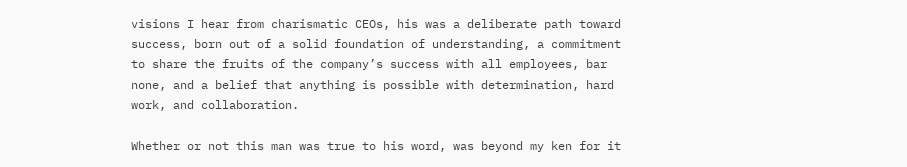visions I hear from charismatic CEOs, his was a deliberate path toward success, born out of a solid foundation of understanding, a commitment to share the fruits of the company’s success with all employees, bar none, and a belief that anything is possible with determination, hard work, and collaboration.

Whether or not this man was true to his word, was beyond my ken for it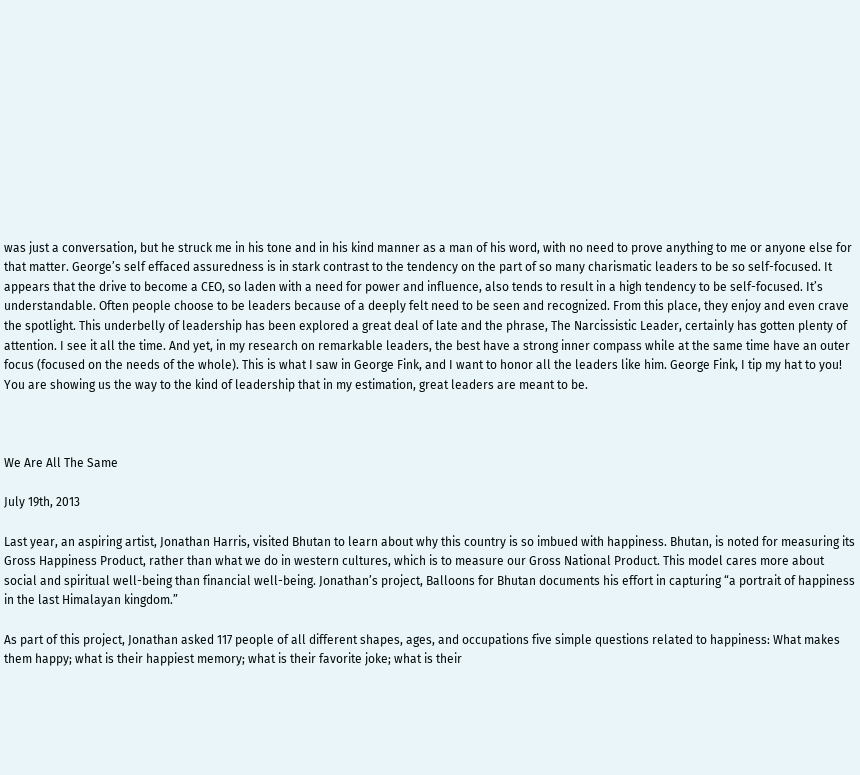was just a conversation, but he struck me in his tone and in his kind manner as a man of his word, with no need to prove anything to me or anyone else for that matter. George’s self effaced assuredness is in stark contrast to the tendency on the part of so many charismatic leaders to be so self-focused. It appears that the drive to become a CEO, so laden with a need for power and influence, also tends to result in a high tendency to be self-focused. It’s understandable. Often people choose to be leaders because of a deeply felt need to be seen and recognized. From this place, they enjoy and even crave the spotlight. This underbelly of leadership has been explored a great deal of late and the phrase, The Narcissistic Leader, certainly has gotten plenty of attention. I see it all the time. And yet, in my research on remarkable leaders, the best have a strong inner compass while at the same time have an outer focus (focused on the needs of the whole). This is what I saw in George Fink, and I want to honor all the leaders like him. George Fink, I tip my hat to you! You are showing us the way to the kind of leadership that in my estimation, great leaders are meant to be.



We Are All The Same

July 19th, 2013

Last year, an aspiring artist, Jonathan Harris, visited Bhutan to learn about why this country is so imbued with happiness. Bhutan, is noted for measuring its Gross Happiness Product, rather than what we do in western cultures, which is to measure our Gross National Product. This model cares more about social and spiritual well-being than financial well-being. Jonathan’s project, Balloons for Bhutan documents his effort in capturing “a portrait of happiness in the last Himalayan kingdom.”

As part of this project, Jonathan asked 117 people of all different shapes, ages, and occupations five simple questions related to happiness: What makes them happy; what is their happiest memory; what is their favorite joke; what is their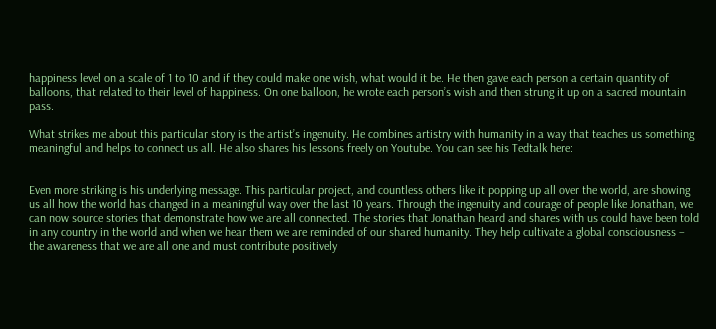happiness level on a scale of 1 to 10 and if they could make one wish, what would it be. He then gave each person a certain quantity of balloons, that related to their level of happiness. On one balloon, he wrote each person’s wish and then strung it up on a sacred mountain pass.

What strikes me about this particular story is the artist’s ingenuity. He combines artistry with humanity in a way that teaches us something meaningful and helps to connect us all. He also shares his lessons freely on Youtube. You can see his Tedtalk here:


Even more striking is his underlying message. This particular project, and countless others like it popping up all over the world, are showing us all how the world has changed in a meaningful way over the last 10 years. Through the ingenuity and courage of people like Jonathan, we can now source stories that demonstrate how we are all connected. The stories that Jonathan heard and shares with us could have been told in any country in the world and when we hear them we are reminded of our shared humanity. They help cultivate a global consciousness – the awareness that we are all one and must contribute positively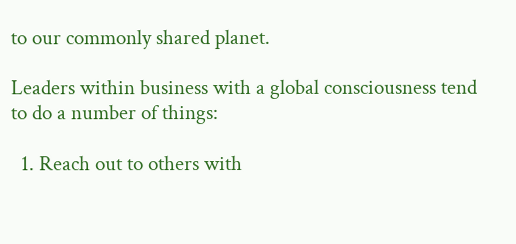to our commonly shared planet.

Leaders within business with a global consciousness tend to do a number of things:

  1. Reach out to others with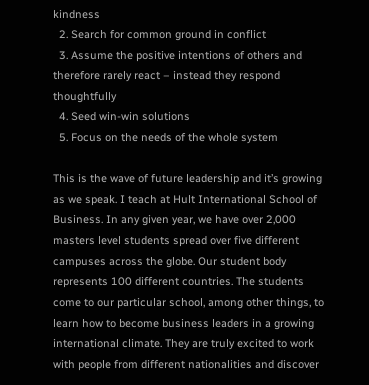kindness
  2. Search for common ground in conflict
  3. Assume the positive intentions of others and therefore rarely react – instead they respond thoughtfully
  4. Seed win-win solutions
  5. Focus on the needs of the whole system

This is the wave of future leadership and it’s growing as we speak. I teach at Hult International School of Business. In any given year, we have over 2,000 masters level students spread over five different campuses across the globe. Our student body represents 100 different countries. The students come to our particular school, among other things, to learn how to become business leaders in a growing international climate. They are truly excited to work with people from different nationalities and discover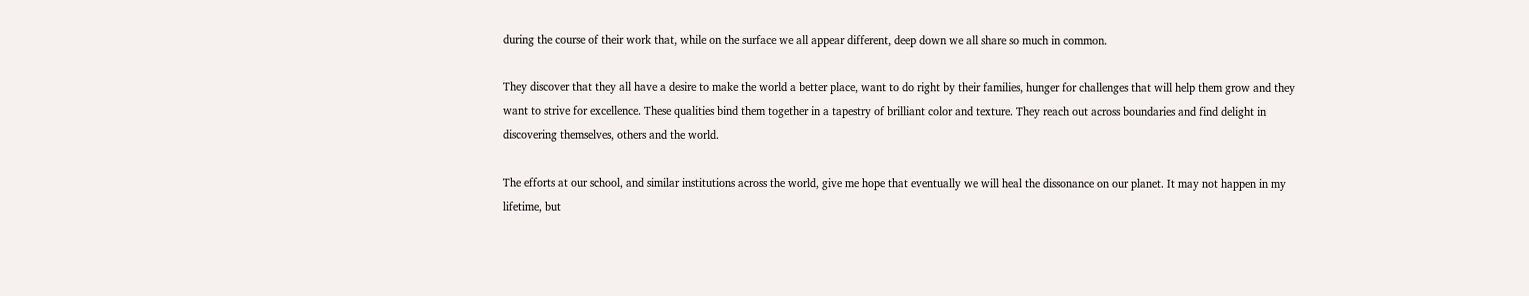during the course of their work that, while on the surface we all appear different, deep down we all share so much in common.

They discover that they all have a desire to make the world a better place, want to do right by their families, hunger for challenges that will help them grow and they want to strive for excellence. These qualities bind them together in a tapestry of brilliant color and texture. They reach out across boundaries and find delight in discovering themselves, others and the world.

The efforts at our school, and similar institutions across the world, give me hope that eventually we will heal the dissonance on our planet. It may not happen in my lifetime, but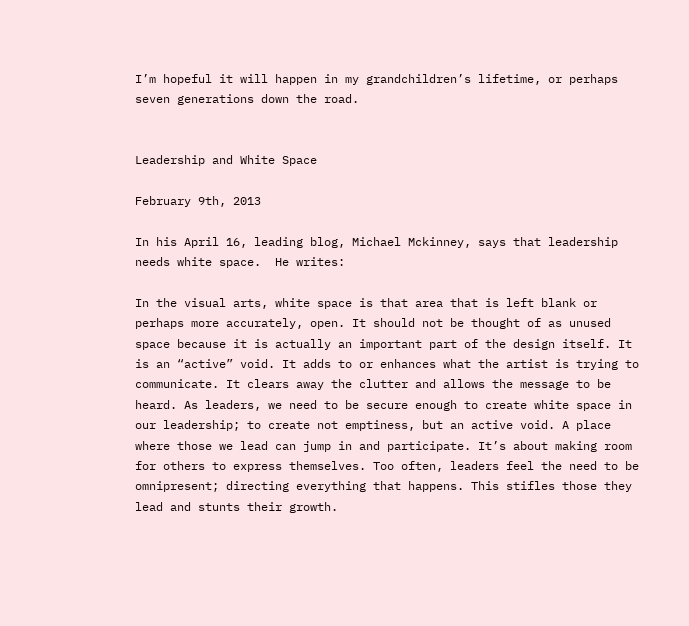I’m hopeful it will happen in my grandchildren’s lifetime, or perhaps seven generations down the road.


Leadership and White Space

February 9th, 2013

In his April 16, leading blog, Michael Mckinney, says that leadership needs white space.  He writes:

In the visual arts, white space is that area that is left blank or perhaps more accurately, open. It should not be thought of as unused space because it is actually an important part of the design itself. It is an “active” void. It adds to or enhances what the artist is trying to communicate. It clears away the clutter and allows the message to be heard. As leaders, we need to be secure enough to create white space in our leadership; to create not emptiness, but an active void. A place where those we lead can jump in and participate. It’s about making room for others to express themselves. Too often, leaders feel the need to be omnipresent; directing everything that happens. This stifles those they lead and stunts their growth.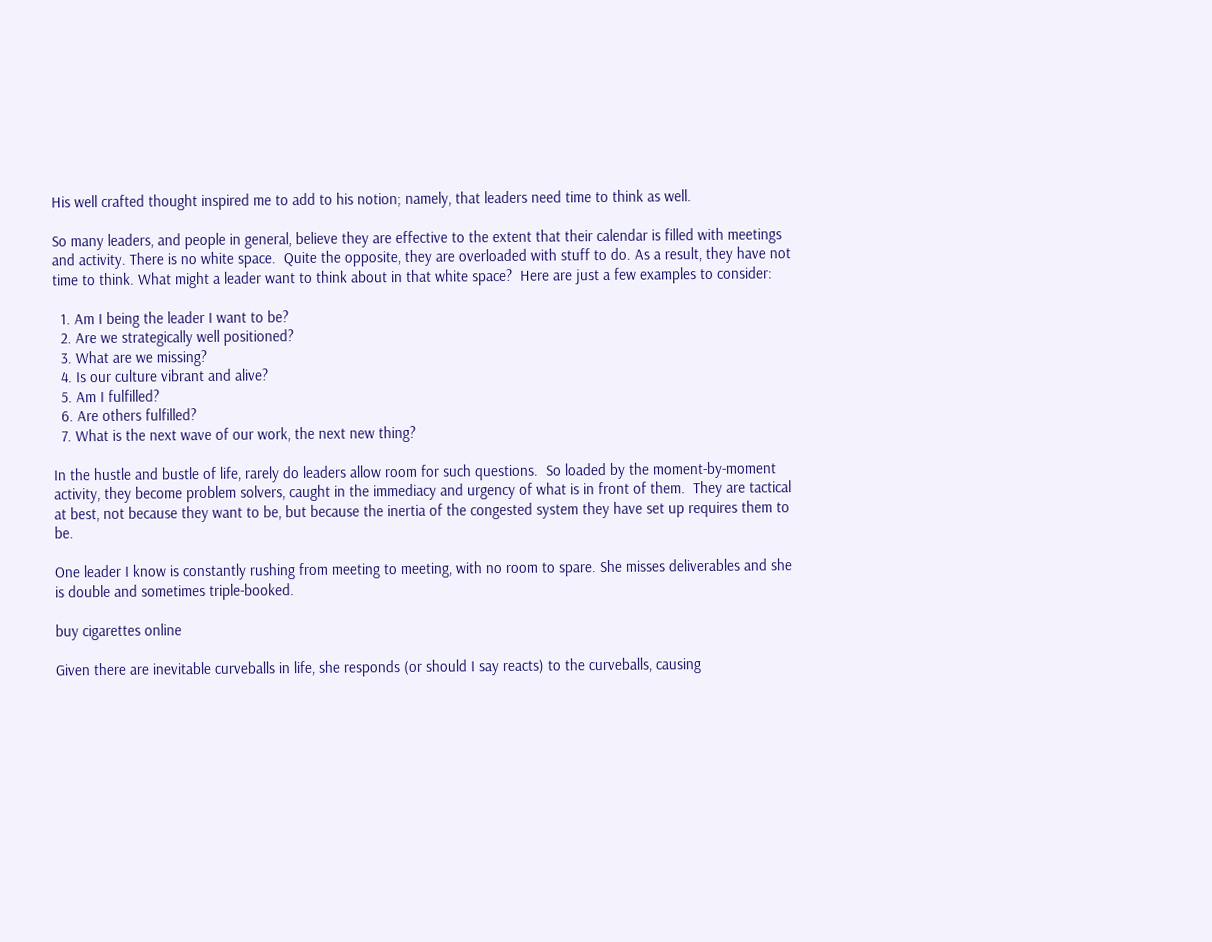His well crafted thought inspired me to add to his notion; namely, that leaders need time to think as well.

So many leaders, and people in general, believe they are effective to the extent that their calendar is filled with meetings and activity. There is no white space.  Quite the opposite, they are overloaded with stuff to do. As a result, they have not time to think. What might a leader want to think about in that white space?  Here are just a few examples to consider:

  1. Am I being the leader I want to be?
  2. Are we strategically well positioned?
  3. What are we missing?
  4. Is our culture vibrant and alive?
  5. Am I fulfilled?
  6. Are others fulfilled?
  7. What is the next wave of our work, the next new thing?

In the hustle and bustle of life, rarely do leaders allow room for such questions.  So loaded by the moment-by-moment activity, they become problem solvers, caught in the immediacy and urgency of what is in front of them.  They are tactical at best, not because they want to be, but because the inertia of the congested system they have set up requires them to be.

One leader I know is constantly rushing from meeting to meeting, with no room to spare. She misses deliverables and she is double and sometimes triple-booked.

buy cigarettes online

Given there are inevitable curveballs in life, she responds (or should I say reacts) to the curveballs, causing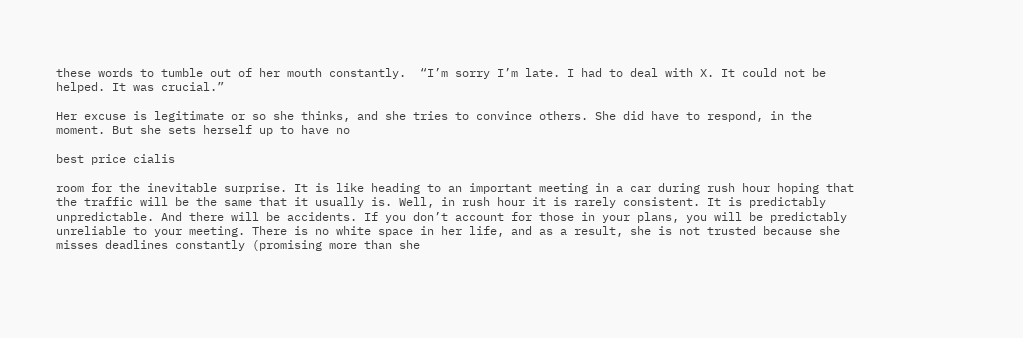these words to tumble out of her mouth constantly.  “I’m sorry I’m late. I had to deal with X. It could not be helped. It was crucial.”

Her excuse is legitimate or so she thinks, and she tries to convince others. She did have to respond, in the moment. But she sets herself up to have no

best price cialis

room for the inevitable surprise. It is like heading to an important meeting in a car during rush hour hoping that the traffic will be the same that it usually is. Well, in rush hour it is rarely consistent. It is predictably unpredictable. And there will be accidents. If you don’t account for those in your plans, you will be predictably unreliable to your meeting. There is no white space in her life, and as a result, she is not trusted because she misses deadlines constantly (promising more than she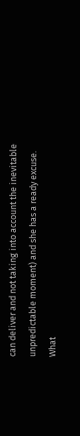can deliver and not taking into account the inevitable unpredictable moment) and she has a ready excuse. What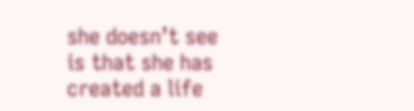she doesn’t see is that she has created a life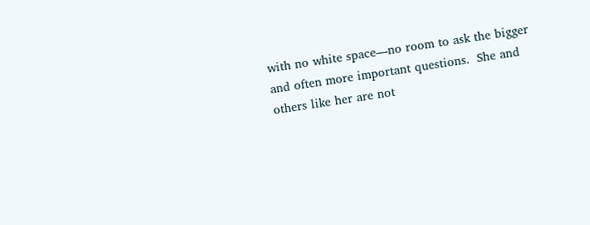with no white space—no room to ask the bigger and often more important questions.  She and others like her are not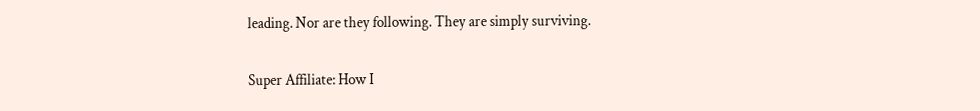leading. Nor are they following. They are simply surviving.

Super Affiliate: How I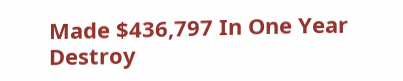Made $436,797 In One Year
Destroy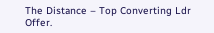The Distance – Top Converting Ldr Offer.